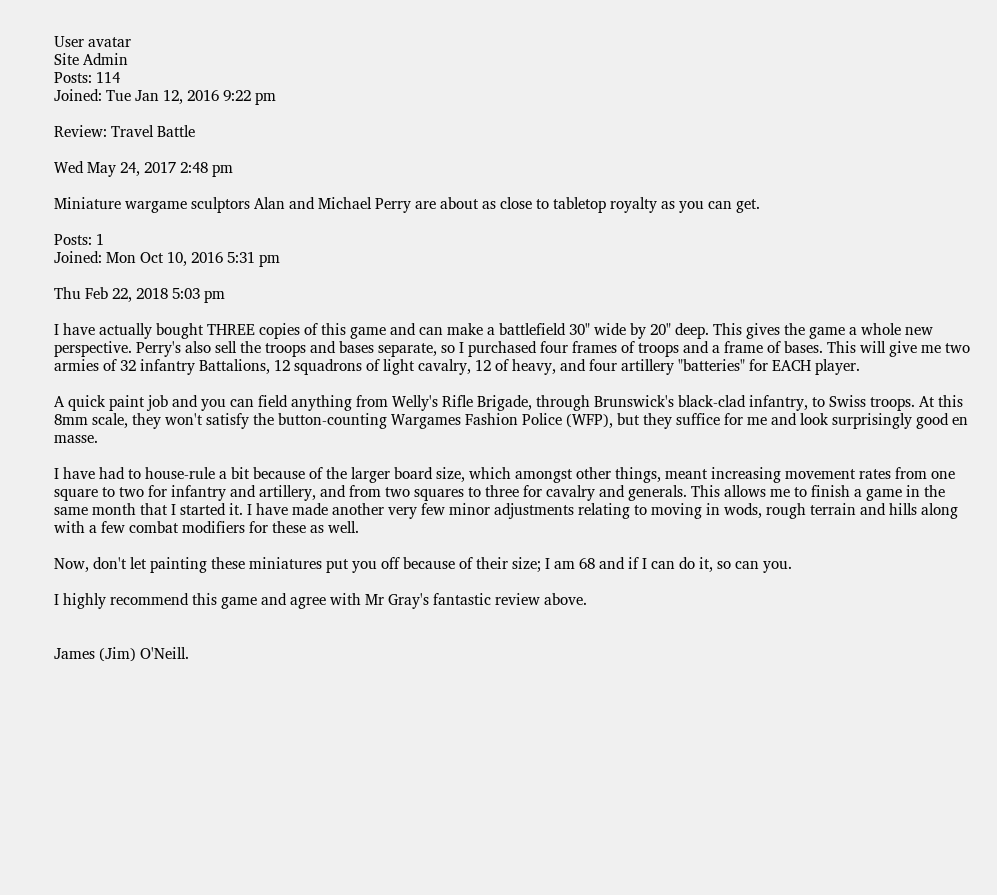User avatar
Site Admin
Posts: 114
Joined: Tue Jan 12, 2016 9:22 pm

Review: Travel Battle

Wed May 24, 2017 2:48 pm

Miniature wargame sculptors Alan and Michael Perry are about as close to tabletop royalty as you can get.

Posts: 1
Joined: Mon Oct 10, 2016 5:31 pm

Thu Feb 22, 2018 5:03 pm

I have actually bought THREE copies of this game and can make a battlefield 30" wide by 20" deep. This gives the game a whole new perspective. Perry's also sell the troops and bases separate, so I purchased four frames of troops and a frame of bases. This will give me two armies of 32 infantry Battalions, 12 squadrons of light cavalry, 12 of heavy, and four artillery "batteries" for EACH player.

A quick paint job and you can field anything from Welly's Rifle Brigade, through Brunswick's black-clad infantry, to Swiss troops. At this 8mm scale, they won't satisfy the button-counting Wargames Fashion Police (WFP), but they suffice for me and look surprisingly good en masse.

I have had to house-rule a bit because of the larger board size, which amongst other things, meant increasing movement rates from one square to two for infantry and artillery, and from two squares to three for cavalry and generals. This allows me to finish a game in the same month that I started it. I have made another very few minor adjustments relating to moving in wods, rough terrain and hills along with a few combat modifiers for these as well.

Now, don't let painting these miniatures put you off because of their size; I am 68 and if I can do it, so can you.

I highly recommend this game and agree with Mr Gray's fantastic review above.


James (Jim) O'Neill.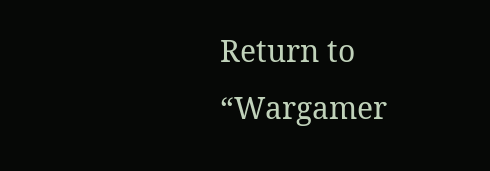Return to “Wargamer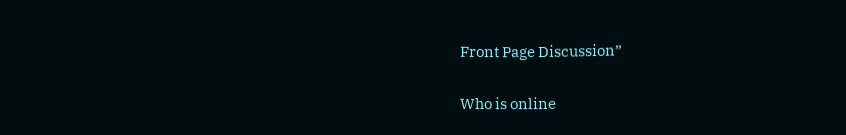Front Page Discussion”

Who is online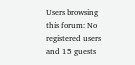Users browsing this forum: No registered users and 15 guests